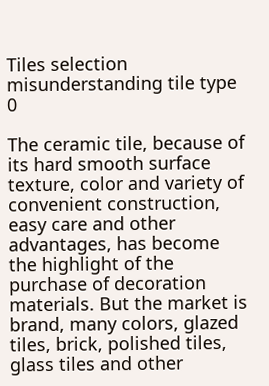Tiles selection misunderstanding tile type 0

The ceramic tile, because of its hard smooth surface texture, color and variety of convenient construction, easy care and other advantages, has become the highlight of the purchase of decoration materials. But the market is brand, many colors, glazed tiles, brick, polished tiles, glass tiles and other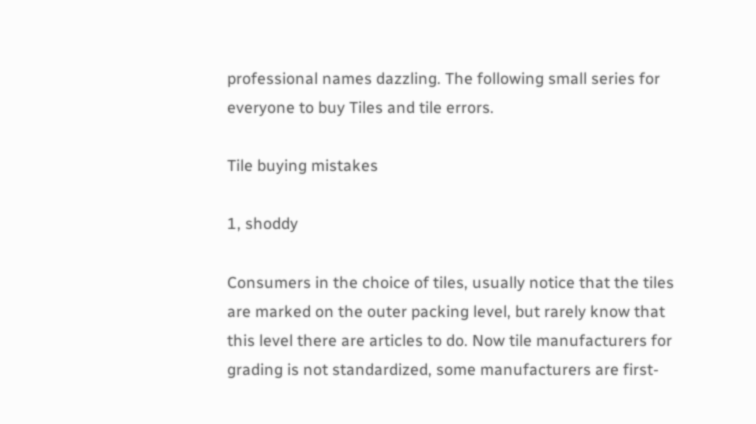professional names dazzling. The following small series for everyone to buy Tiles and tile errors.

Tile buying mistakes

1, shoddy

Consumers in the choice of tiles, usually notice that the tiles are marked on the outer packing level, but rarely know that this level there are articles to do. Now tile manufacturers for grading is not standardized, some manufacturers are first-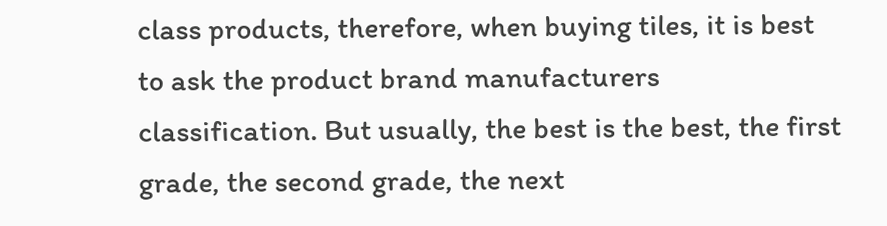class products, therefore, when buying tiles, it is best to ask the product brand manufacturers classification. But usually, the best is the best, the first grade, the second grade, the next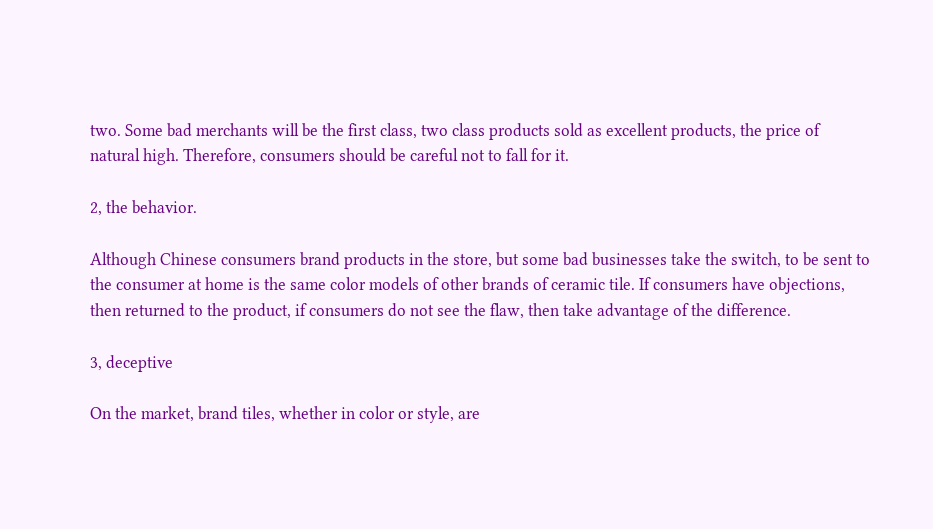two. Some bad merchants will be the first class, two class products sold as excellent products, the price of natural high. Therefore, consumers should be careful not to fall for it.

2, the behavior.

Although Chinese consumers brand products in the store, but some bad businesses take the switch, to be sent to the consumer at home is the same color models of other brands of ceramic tile. If consumers have objections, then returned to the product, if consumers do not see the flaw, then take advantage of the difference.

3, deceptive

On the market, brand tiles, whether in color or style, are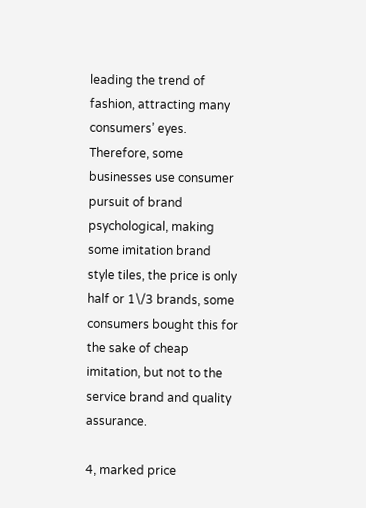leading the trend of fashion, attracting many consumers’ eyes. Therefore, some businesses use consumer pursuit of brand psychological, making some imitation brand style tiles, the price is only half or 1\/3 brands, some consumers bought this for the sake of cheap imitation, but not to the service brand and quality assurance.

4, marked price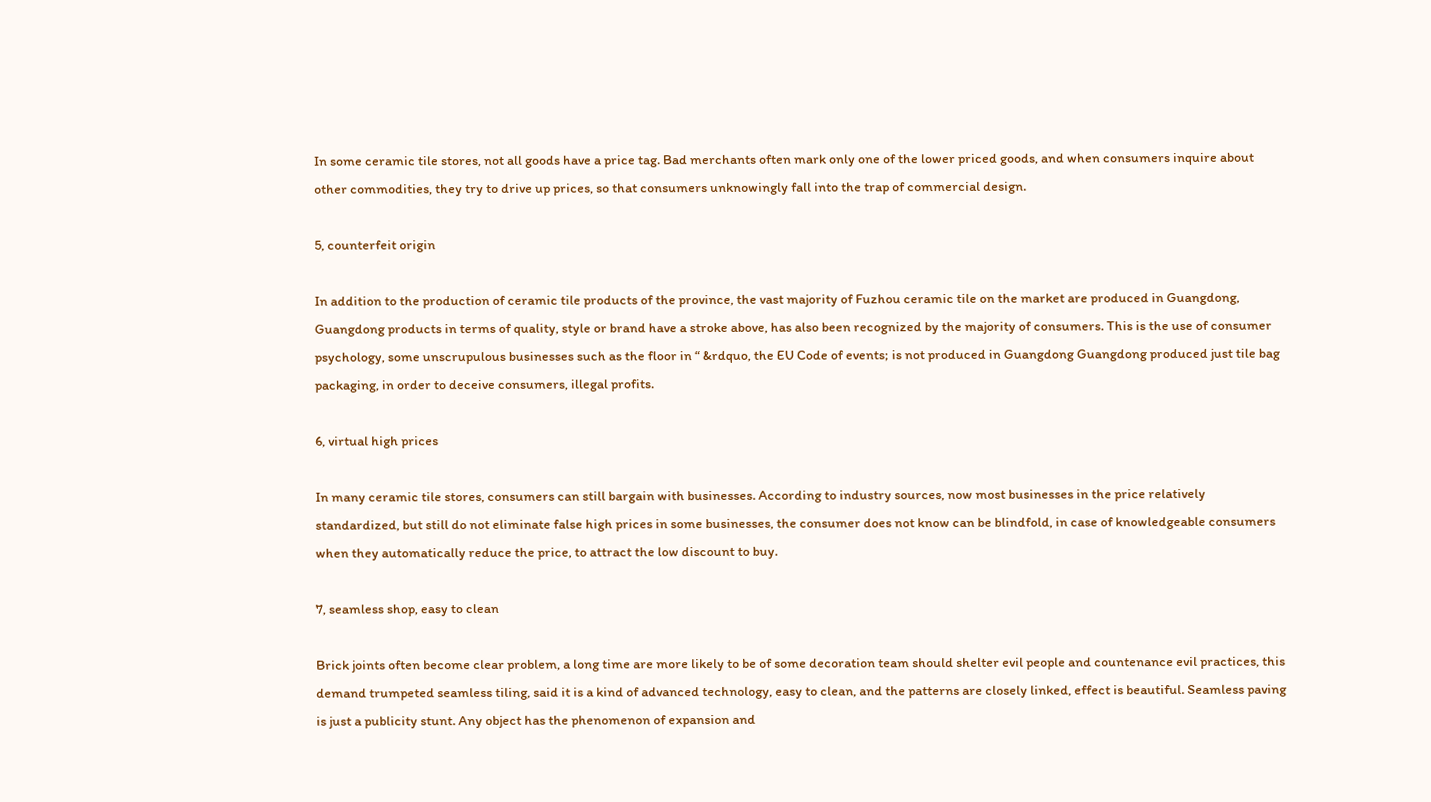In some ceramic tile stores, not all goods have a price tag. Bad merchants often mark only one of the lower priced goods, and when consumers inquire about other commodities, they try to drive up prices, so that consumers unknowingly fall into the trap of commercial design.

5, counterfeit origin

In addition to the production of ceramic tile products of the province, the vast majority of Fuzhou ceramic tile on the market are produced in Guangdong, Guangdong products in terms of quality, style or brand have a stroke above, has also been recognized by the majority of consumers. This is the use of consumer psychology, some unscrupulous businesses such as the floor in “ &rdquo, the EU Code of events; is not produced in Guangdong Guangdong produced just tile bag packaging, in order to deceive consumers, illegal profits.

6, virtual high prices

In many ceramic tile stores, consumers can still bargain with businesses. According to industry sources, now most businesses in the price relatively standardized, but still do not eliminate false high prices in some businesses, the consumer does not know can be blindfold, in case of knowledgeable consumers when they automatically reduce the price, to attract the low discount to buy.

7, seamless shop, easy to clean

Brick joints often become clear problem, a long time are more likely to be of some decoration team should shelter evil people and countenance evil practices, this demand trumpeted seamless tiling, said it is a kind of advanced technology, easy to clean, and the patterns are closely linked, effect is beautiful. Seamless paving is just a publicity stunt. Any object has the phenomenon of expansion and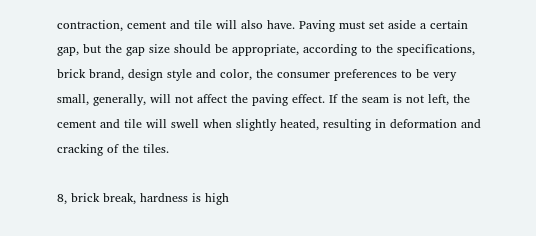contraction, cement and tile will also have. Paving must set aside a certain gap, but the gap size should be appropriate, according to the specifications, brick brand, design style and color, the consumer preferences to be very small, generally, will not affect the paving effect. If the seam is not left, the cement and tile will swell when slightly heated, resulting in deformation and cracking of the tiles.

8, brick break, hardness is high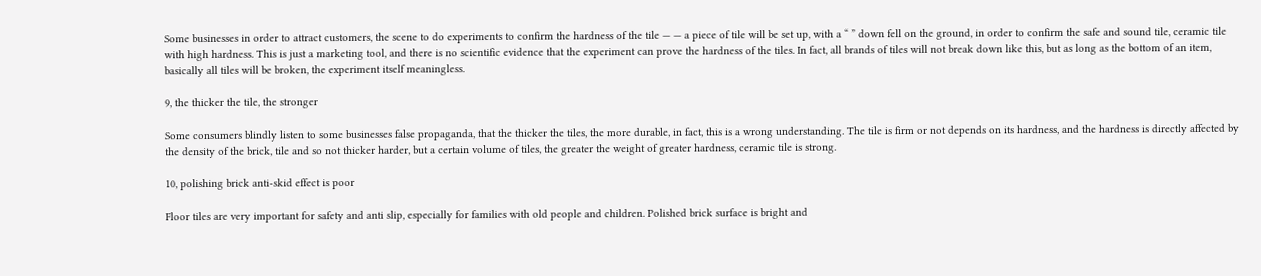Some businesses in order to attract customers, the scene to do experiments to confirm the hardness of the tile — — a piece of tile will be set up, with a “ ” down fell on the ground, in order to confirm the safe and sound tile, ceramic tile with high hardness. This is just a marketing tool, and there is no scientific evidence that the experiment can prove the hardness of the tiles. In fact, all brands of tiles will not break down like this, but as long as the bottom of an item, basically all tiles will be broken, the experiment itself meaningless.

9, the thicker the tile, the stronger

Some consumers blindly listen to some businesses false propaganda, that the thicker the tiles, the more durable, in fact, this is a wrong understanding. The tile is firm or not depends on its hardness, and the hardness is directly affected by the density of the brick, tile and so not thicker harder, but a certain volume of tiles, the greater the weight of greater hardness, ceramic tile is strong.

10, polishing brick anti-skid effect is poor

Floor tiles are very important for safety and anti slip, especially for families with old people and children. Polished brick surface is bright and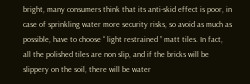bright, many consumers think that its anti-skid effect is poor, in case of sprinkling water more security risks, so avoid as much as possible, have to choose “ light restrained ” matt tiles. In fact, all the polished tiles are non slip, and if the bricks will be slippery on the soil, there will be water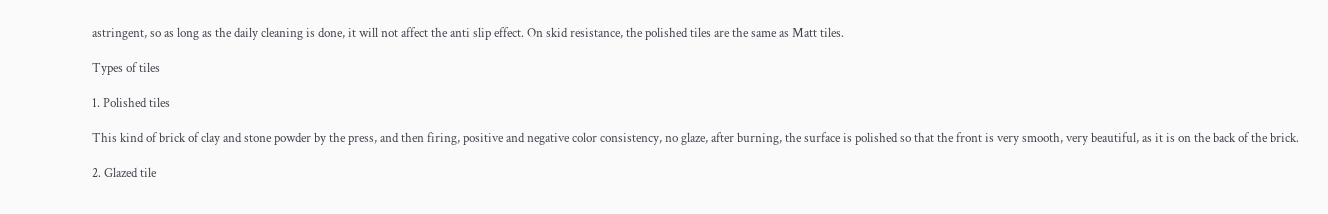astringent, so as long as the daily cleaning is done, it will not affect the anti slip effect. On skid resistance, the polished tiles are the same as Matt tiles.

Types of tiles

1. Polished tiles

This kind of brick of clay and stone powder by the press, and then firing, positive and negative color consistency, no glaze, after burning, the surface is polished so that the front is very smooth, very beautiful, as it is on the back of the brick.

2. Glazed tile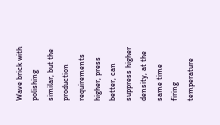Wave brick with polishing similar, but the production requirements higher, press better, can suppress higher density, at the same time firing temperature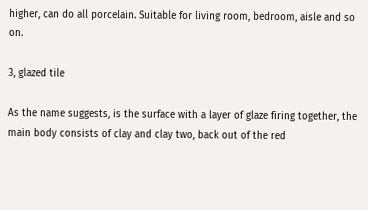higher, can do all porcelain. Suitable for living room, bedroom, aisle and so on.

3, glazed tile

As the name suggests, is the surface with a layer of glaze firing together, the main body consists of clay and clay two, back out of the red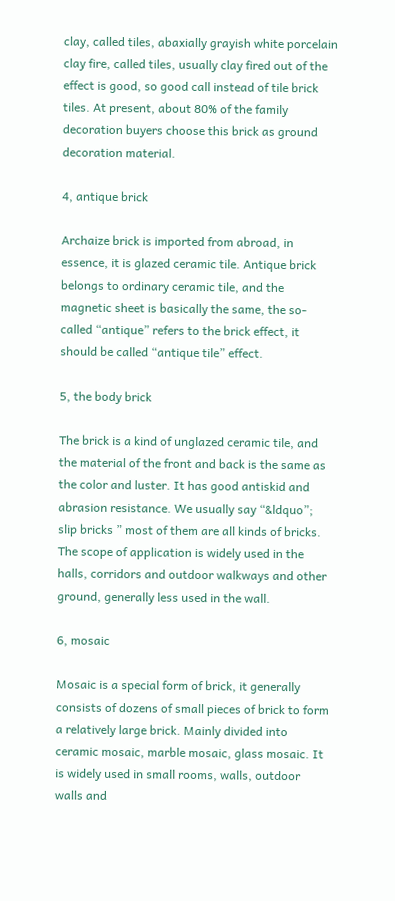clay, called tiles, abaxially grayish white porcelain clay fire, called tiles, usually clay fired out of the effect is good, so good call instead of tile brick tiles. At present, about 80% of the family decoration buyers choose this brick as ground decoration material.

4, antique brick

Archaize brick is imported from abroad, in essence, it is glazed ceramic tile. Antique brick belongs to ordinary ceramic tile, and the magnetic sheet is basically the same, the so-called “antique” refers to the brick effect, it should be called “antique tile” effect.

5, the body brick

The brick is a kind of unglazed ceramic tile, and the material of the front and back is the same as the color and luster. It has good antiskid and abrasion resistance. We usually say “&ldquo”; slip bricks ” most of them are all kinds of bricks. The scope of application is widely used in the halls, corridors and outdoor walkways and other ground, generally less used in the wall.

6, mosaic

Mosaic is a special form of brick, it generally consists of dozens of small pieces of brick to form a relatively large brick. Mainly divided into ceramic mosaic, marble mosaic, glass mosaic. It is widely used in small rooms, walls, outdoor walls and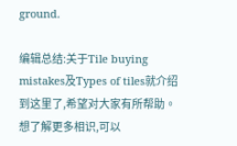ground.

编辑总结:关于Tile buying mistakes及Types of tiles就介绍到这里了,希望对大家有所帮助。想了解更多相识,可以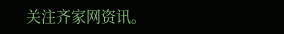关注齐家网资讯。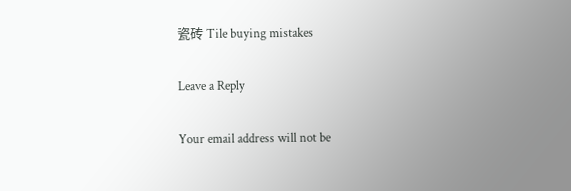瓷砖 Tile buying mistakes

Leave a Reply

Your email address will not be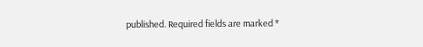published. Required fields are marked *